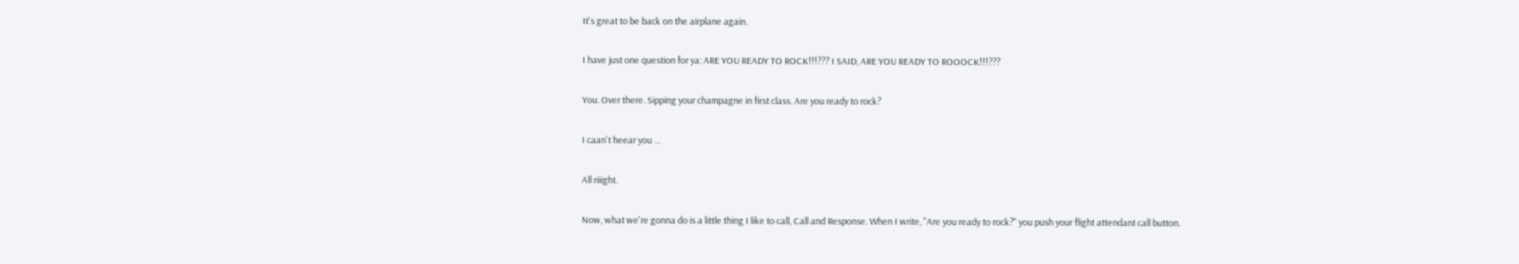It's great to be back on the airplane again.

I have just one question for ya: ARE YOU READY TO ROCK!!!??? I SAID, ARE YOU READY TO ROOOCK!!!???

You. Over there. Sipping your champagne in first class. Are you ready to rock?

I caan't heear you …

All riiight.

Now, what we're gonna do is a little thing I like to call, Call and Response. When I write, "Are you ready to rock?" you push your flight attendant call button.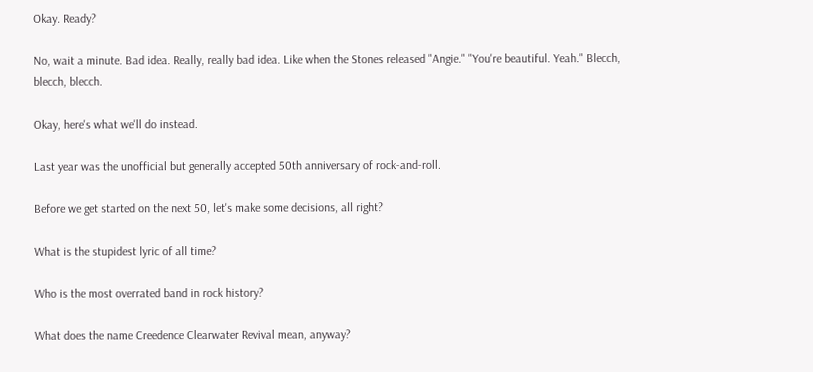Okay. Ready?

No, wait a minute. Bad idea. Really, really bad idea. Like when the Stones released "Angie." "You're beautiful. Yeah." Blecch, blecch, blecch.

Okay, here's what we'll do instead.

Last year was the unofficial but generally accepted 50th anniversary of rock-and-roll.

Before we get started on the next 50, let's make some decisions, all right?

What is the stupidest lyric of all time?

Who is the most overrated band in rock history?

What does the name Creedence Clearwater Revival mean, anyway?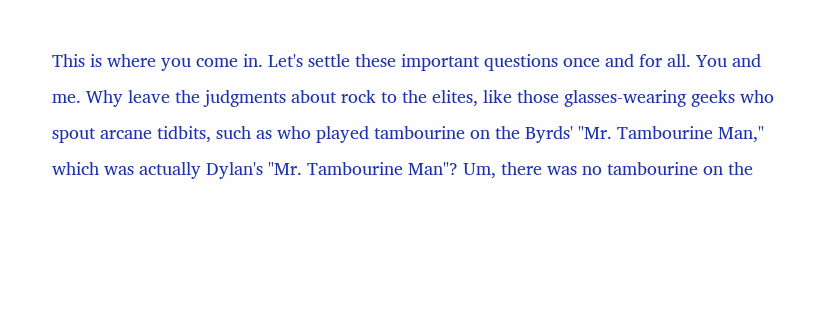This is where you come in. Let's settle these important questions once and for all. You and me. Why leave the judgments about rock to the elites, like those glasses-wearing geeks who spout arcane tidbits, such as who played tambourine on the Byrds' "Mr. Tambourine Man," which was actually Dylan's "Mr. Tambourine Man"? Um, there was no tambourine on the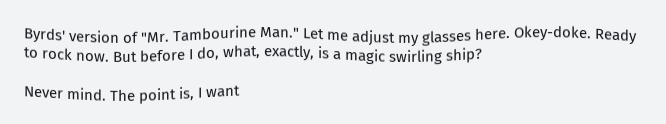Byrds' version of "Mr. Tambourine Man." Let me adjust my glasses here. Okey-doke. Ready to rock now. But before I do, what, exactly, is a magic swirling ship?

Never mind. The point is, I want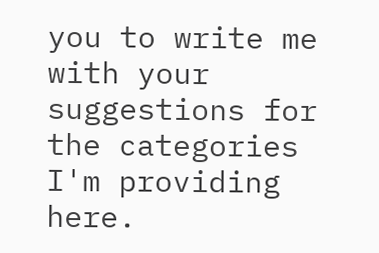you to write me with your suggestions for the categories I'm providing here.